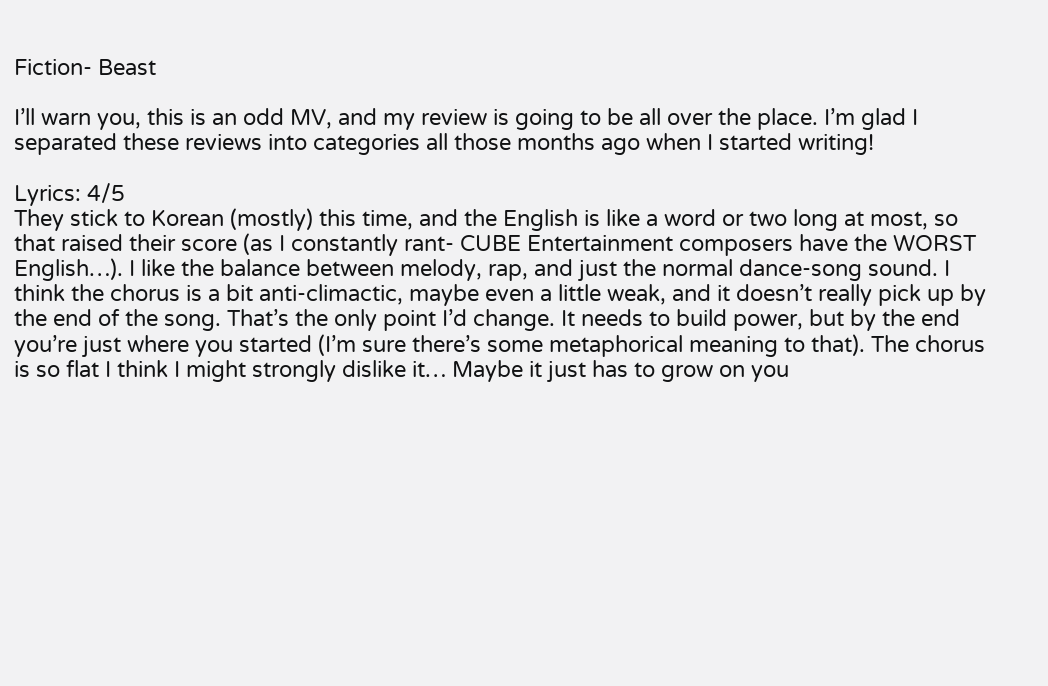Fiction- Beast

I’ll warn you, this is an odd MV, and my review is going to be all over the place. I’m glad I separated these reviews into categories all those months ago when I started writing!

Lyrics: 4/5
They stick to Korean (mostly) this time, and the English is like a word or two long at most, so that raised their score (as I constantly rant- CUBE Entertainment composers have the WORST English…). I like the balance between melody, rap, and just the normal dance-song sound. I think the chorus is a bit anti-climactic, maybe even a little weak, and it doesn’t really pick up by the end of the song. That’s the only point I’d change. It needs to build power, but by the end you’re just where you started (I’m sure there’s some metaphorical meaning to that). The chorus is so flat I think I might strongly dislike it… Maybe it just has to grow on you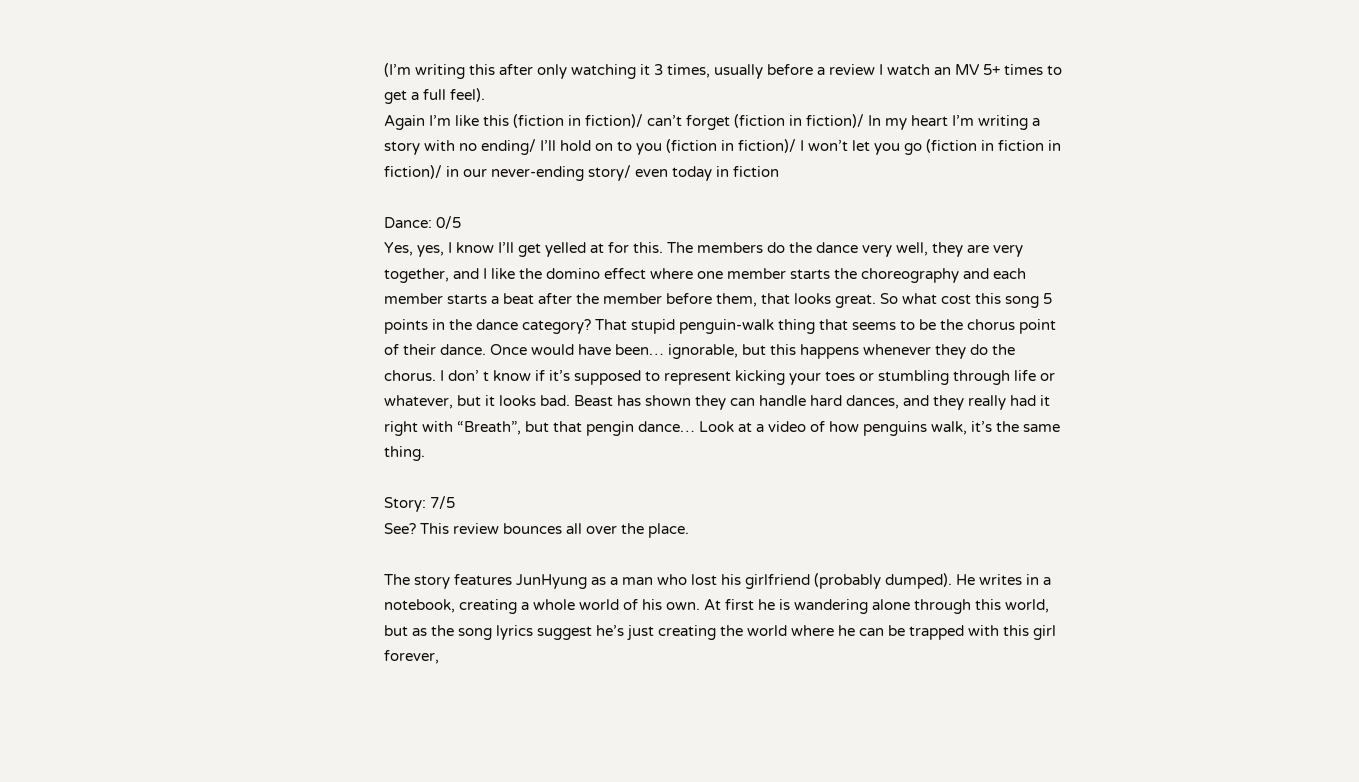(I’m writing this after only watching it 3 times, usually before a review I watch an MV 5+ times to get a full feel).
Again I’m like this (fiction in fiction)/ can’t forget (fiction in fiction)/ In my heart I’m writing a story with no ending/ I’ll hold on to you (fiction in fiction)/ I won’t let you go (fiction in fiction in fiction)/ in our never-ending story/ even today in fiction

Dance: 0/5
Yes, yes, I know I’ll get yelled at for this. The members do the dance very well, they are very together, and I like the domino effect where one member starts the choreography and each member starts a beat after the member before them, that looks great. So what cost this song 5 points in the dance category? That stupid penguin-walk thing that seems to be the chorus point of their dance. Once would have been… ignorable, but this happens whenever they do the chorus. I don’ t know if it’s supposed to represent kicking your toes or stumbling through life or whatever, but it looks bad. Beast has shown they can handle hard dances, and they really had it right with “Breath”, but that pengin dance… Look at a video of how penguins walk, it’s the same thing.

Story: 7/5
See? This review bounces all over the place.

The story features JunHyung as a man who lost his girlfriend (probably dumped). He writes in a notebook, creating a whole world of his own. At first he is wandering alone through this world, but as the song lyrics suggest he’s just creating the world where he can be trapped with this girl forever,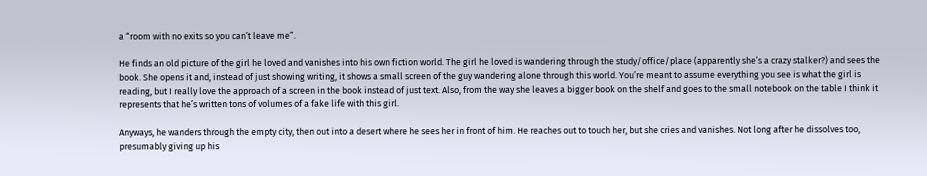a “room with no exits so you can’t leave me”.

He finds an old picture of the girl he loved and vanishes into his own fiction world. The girl he loved is wandering through the study/office/place (apparently she’s a crazy stalker?) and sees the book. She opens it and, instead of just showing writing, it shows a small screen of the guy wandering alone through this world. You’re meant to assume everything you see is what the girl is reading, but I really love the approach of a screen in the book instead of just text. Also, from the way she leaves a bigger book on the shelf and goes to the small notebook on the table I think it represents that he’s written tons of volumes of a fake life with this girl.

Anyways, he wanders through the empty city, then out into a desert where he sees her in front of him. He reaches out to touch her, but she cries and vanishes. Not long after he dissolves too, presumably giving up his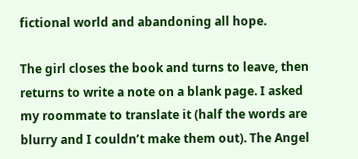fictional world and abandoning all hope.

The girl closes the book and turns to leave, then returns to write a note on a blank page. I asked my roommate to translate it (half the words are blurry and I couldn’t make them out). The Angel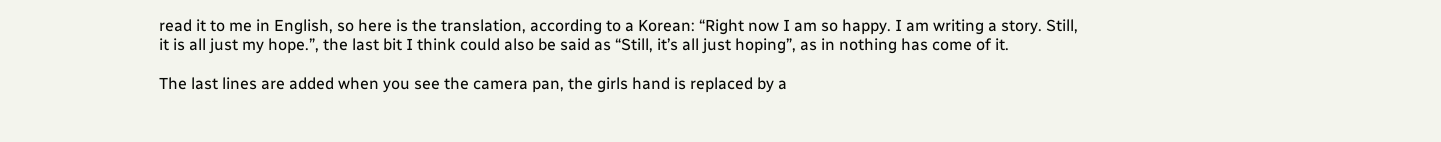read it to me in English, so here is the translation, according to a Korean: “Right now I am so happy. I am writing a story. Still, it is all just my hope.”, the last bit I think could also be said as “Still, it’s all just hoping”, as in nothing has come of it.

The last lines are added when you see the camera pan, the girls hand is replaced by a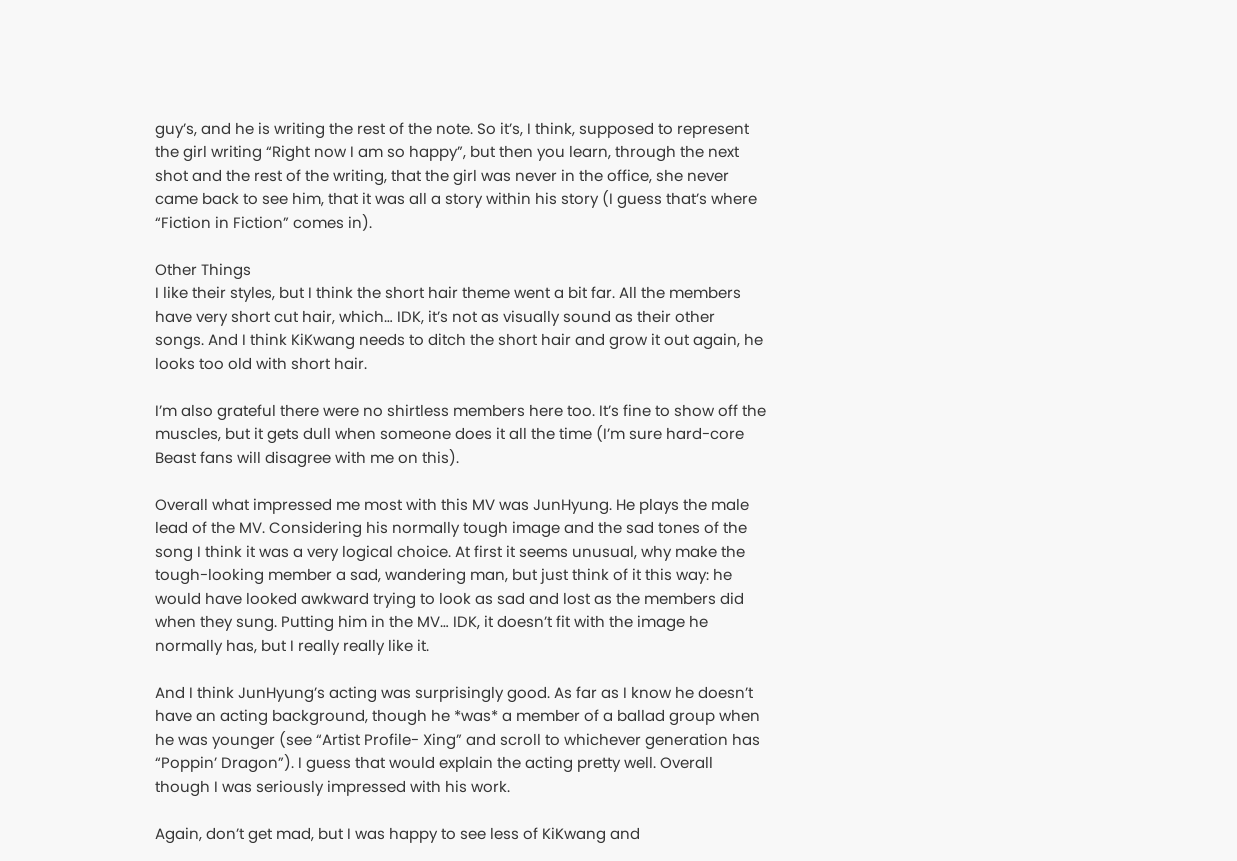guy’s, and he is writing the rest of the note. So it’s, I think, supposed to represent the girl writing “Right now I am so happy”, but then you learn, through the next shot and the rest of the writing, that the girl was never in the office, she never came back to see him, that it was all a story within his story (I guess that’s where “Fiction in Fiction” comes in).

Other Things
I like their styles, but I think the short hair theme went a bit far. All the members have very short cut hair, which… IDK, it’s not as visually sound as their other songs. And I think KiKwang needs to ditch the short hair and grow it out again, he looks too old with short hair.

I’m also grateful there were no shirtless members here too. It’s fine to show off the muscles, but it gets dull when someone does it all the time (I’m sure hard-core Beast fans will disagree with me on this).

Overall what impressed me most with this MV was JunHyung. He plays the male lead of the MV. Considering his normally tough image and the sad tones of the song I think it was a very logical choice. At first it seems unusual, why make the tough-looking member a sad, wandering man, but just think of it this way: he would have looked awkward trying to look as sad and lost as the members did when they sung. Putting him in the MV… IDK, it doesn’t fit with the image he normally has, but I really really like it.

And I think JunHyung’s acting was surprisingly good. As far as I know he doesn’t have an acting background, though he *was* a member of a ballad group when he was younger (see “Artist Profile- Xing” and scroll to whichever generation has “Poppin’ Dragon”). I guess that would explain the acting pretty well. Overall though I was seriously impressed with his work.

Again, don’t get mad, but I was happy to see less of KiKwang and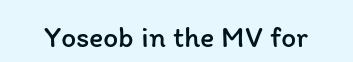Yoseob in the MV for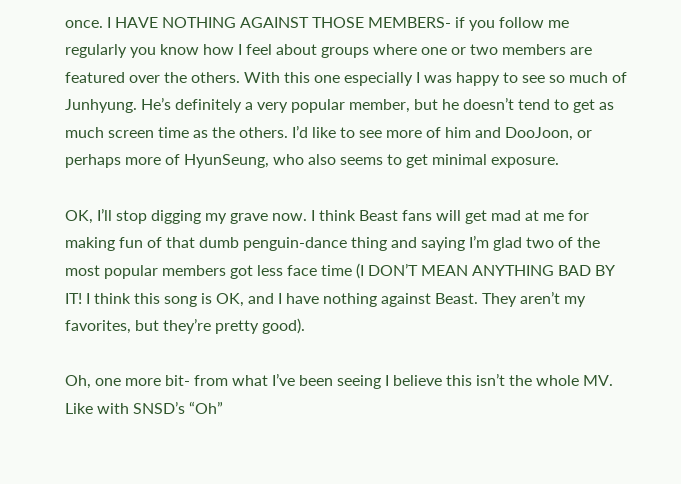once. I HAVE NOTHING AGAINST THOSE MEMBERS- if you follow me regularly you know how I feel about groups where one or two members are featured over the others. With this one especially I was happy to see so much of Junhyung. He’s definitely a very popular member, but he doesn’t tend to get as much screen time as the others. I’d like to see more of him and DooJoon, or perhaps more of HyunSeung, who also seems to get minimal exposure.

OK, I’ll stop digging my grave now. I think Beast fans will get mad at me for making fun of that dumb penguin-dance thing and saying I’m glad two of the most popular members got less face time (I DON’T MEAN ANYTHING BAD BY IT! I think this song is OK, and I have nothing against Beast. They aren’t my favorites, but they’re pretty good).

Oh, one more bit- from what I’ve been seeing I believe this isn’t the whole MV. Like with SNSD’s “Oh”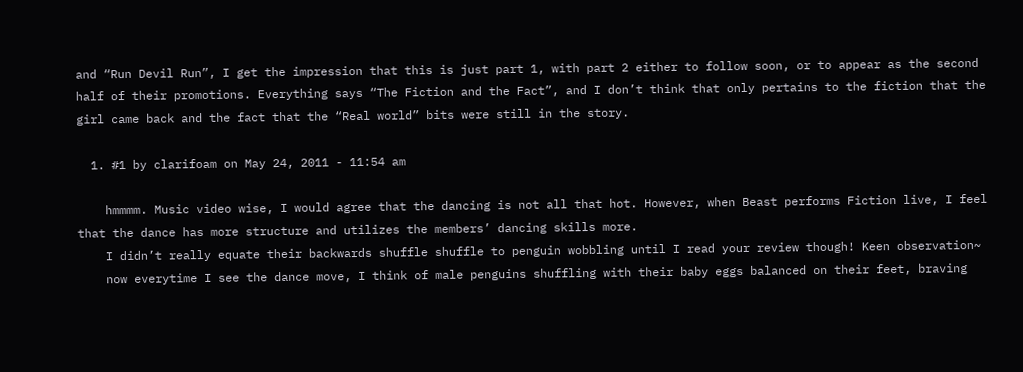and “Run Devil Run”, I get the impression that this is just part 1, with part 2 either to follow soon, or to appear as the second half of their promotions. Everything says “The Fiction and the Fact”, and I don’t think that only pertains to the fiction that the girl came back and the fact that the “Real world” bits were still in the story.

  1. #1 by clarifoam on May 24, 2011 - 11:54 am

    hmmmm. Music video wise, I would agree that the dancing is not all that hot. However, when Beast performs Fiction live, I feel that the dance has more structure and utilizes the members’ dancing skills more.
    I didn’t really equate their backwards shuffle shuffle to penguin wobbling until I read your review though! Keen observation~
    now everytime I see the dance move, I think of male penguins shuffling with their baby eggs balanced on their feet, braving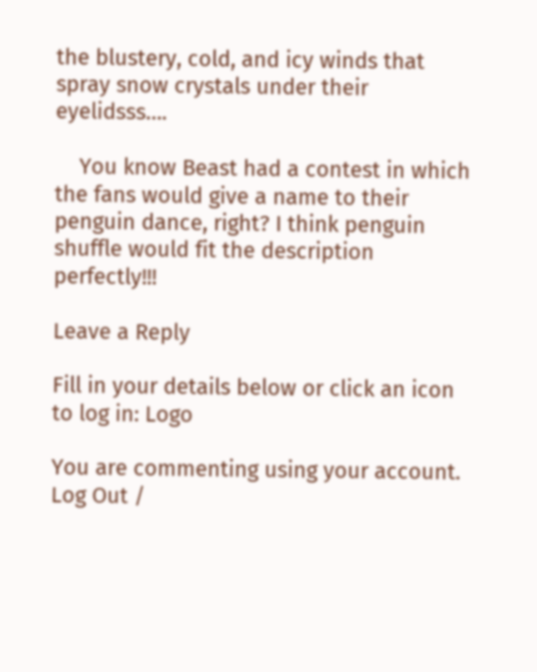the blustery, cold, and icy winds that spray snow crystals under their eyelidsss….

    You know Beast had a contest in which the fans would give a name to their penguin dance, right? I think penguin shuffle would fit the description perfectly!!!

Leave a Reply

Fill in your details below or click an icon to log in: Logo

You are commenting using your account. Log Out /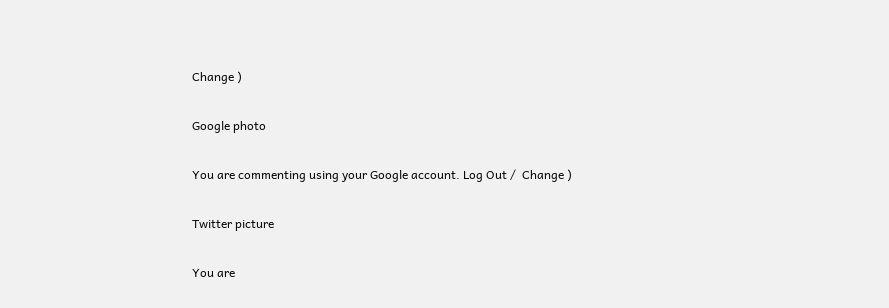Change )

Google photo

You are commenting using your Google account. Log Out /  Change )

Twitter picture

You are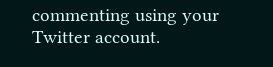commenting using your Twitter account.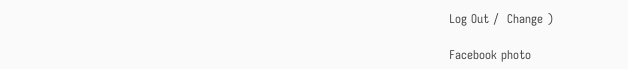Log Out /  Change )

Facebook photo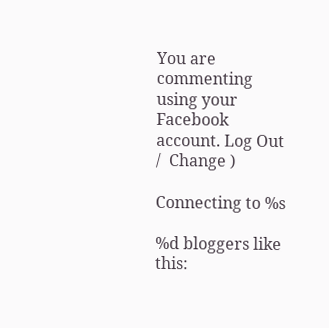You are commenting using your Facebook account. Log Out /  Change )

Connecting to %s

%d bloggers like this: